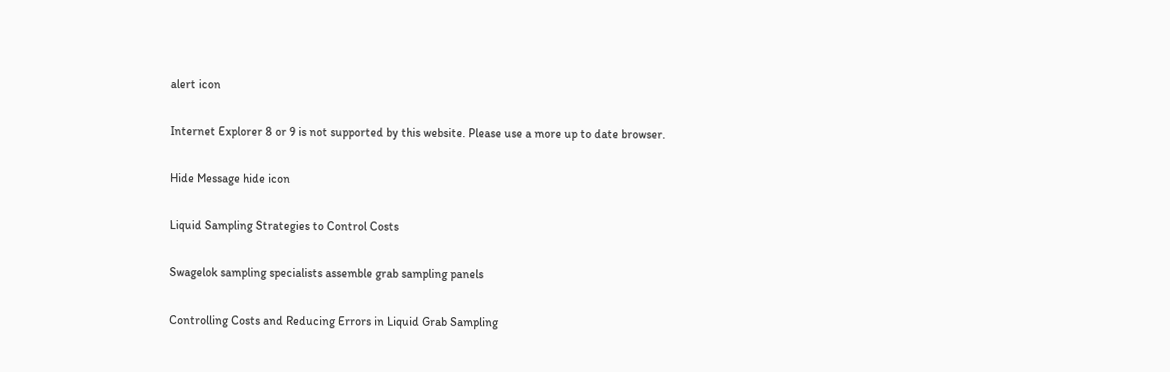alert icon

Internet Explorer 8 or 9 is not supported by this website. Please use a more up to date browser.

Hide Message hide icon

Liquid Sampling Strategies to Control Costs

Swagelok sampling specialists assemble grab sampling panels

Controlling Costs and Reducing Errors in Liquid Grab Sampling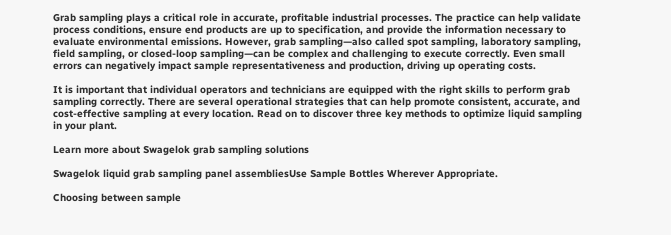Grab sampling plays a critical role in accurate, profitable industrial processes. The practice can help validate process conditions, ensure end products are up to specification, and provide the information necessary to evaluate environmental emissions. However, grab sampling—also called spot sampling, laboratory sampling, field sampling, or closed-loop sampling—can be complex and challenging to execute correctly. Even small errors can negatively impact sample representativeness and production, driving up operating costs.

It is important that individual operators and technicians are equipped with the right skills to perform grab sampling correctly. There are several operational strategies that can help promote consistent, accurate, and cost-effective sampling at every location. Read on to discover three key methods to optimize liquid sampling in your plant.

Learn more about Swagelok grab sampling solutions

Swagelok liquid grab sampling panel assembliesUse Sample Bottles Wherever Appropriate.

Choosing between sample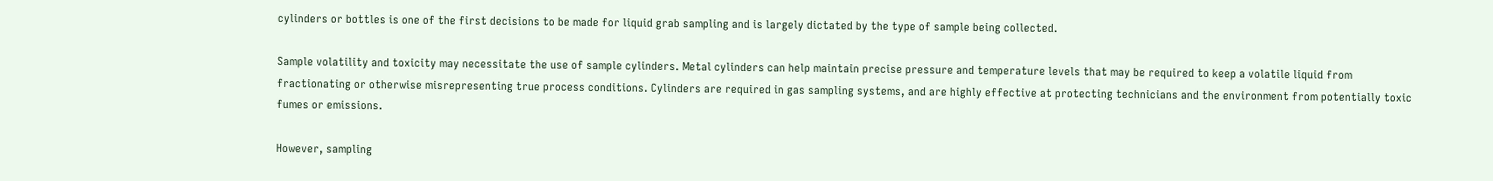cylinders or bottles is one of the first decisions to be made for liquid grab sampling and is largely dictated by the type of sample being collected.

Sample volatility and toxicity may necessitate the use of sample cylinders. Metal cylinders can help maintain precise pressure and temperature levels that may be required to keep a volatile liquid from fractionating or otherwise misrepresenting true process conditions. Cylinders are required in gas sampling systems, and are highly effective at protecting technicians and the environment from potentially toxic fumes or emissions.

However, sampling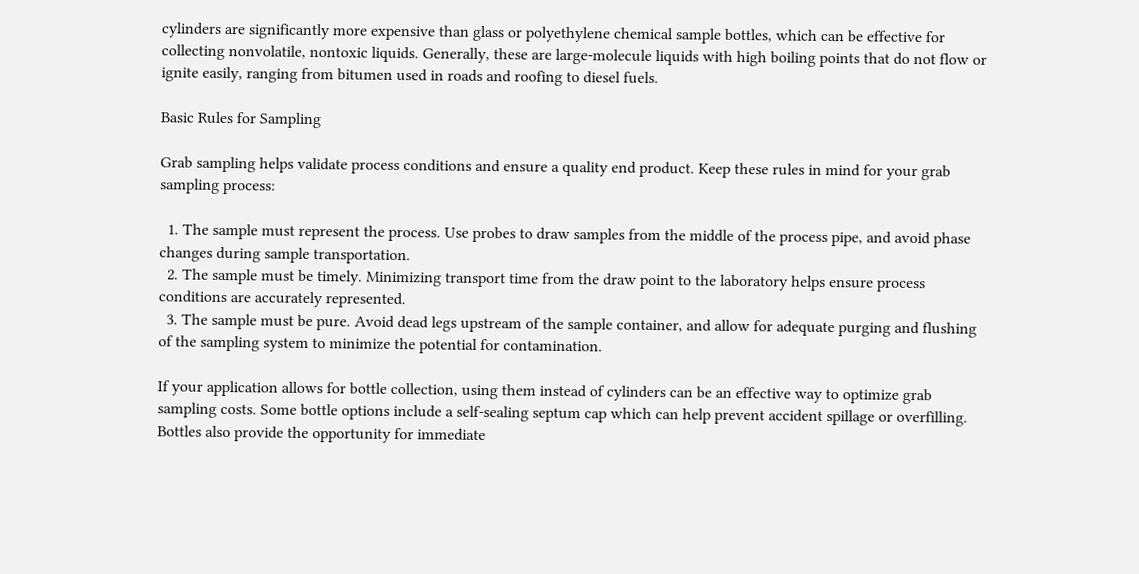cylinders are significantly more expensive than glass or polyethylene chemical sample bottles, which can be effective for collecting nonvolatile, nontoxic liquids. Generally, these are large-molecule liquids with high boiling points that do not flow or ignite easily, ranging from bitumen used in roads and roofing to diesel fuels.

Basic Rules for Sampling

Grab sampling helps validate process conditions and ensure a quality end product. Keep these rules in mind for your grab sampling process:

  1. The sample must represent the process. Use probes to draw samples from the middle of the process pipe, and avoid phase changes during sample transportation.
  2. The sample must be timely. Minimizing transport time from the draw point to the laboratory helps ensure process conditions are accurately represented.
  3. The sample must be pure. Avoid dead legs upstream of the sample container, and allow for adequate purging and flushing of the sampling system to minimize the potential for contamination.

If your application allows for bottle collection, using them instead of cylinders can be an effective way to optimize grab sampling costs. Some bottle options include a self-sealing septum cap which can help prevent accident spillage or overfilling. Bottles also provide the opportunity for immediate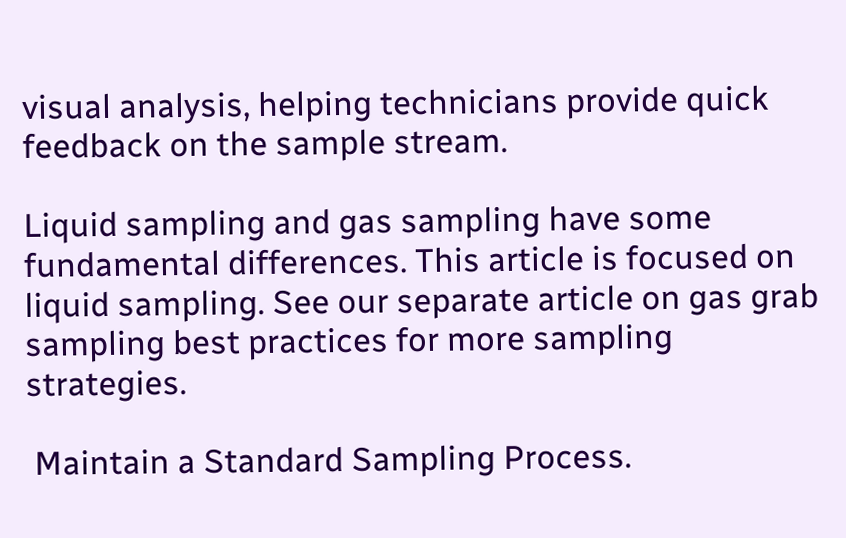visual analysis, helping technicians provide quick feedback on the sample stream.

Liquid sampling and gas sampling have some fundamental differences. This article is focused on liquid sampling. See our separate article on gas grab sampling best practices for more sampling strategies.

 Maintain a Standard Sampling Process.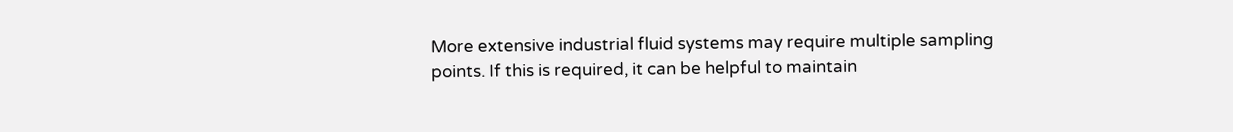More extensive industrial fluid systems may require multiple sampling points. If this is required, it can be helpful to maintain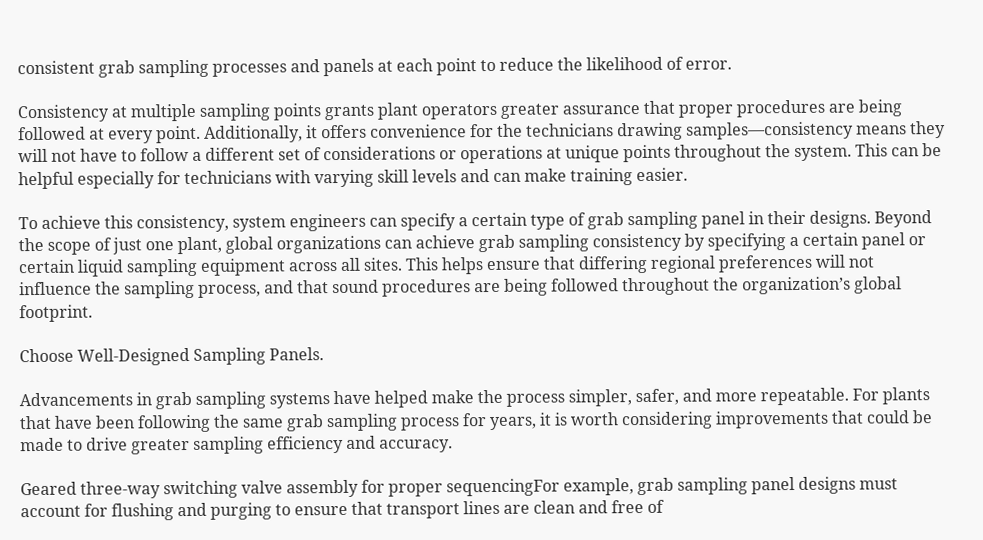consistent grab sampling processes and panels at each point to reduce the likelihood of error.

Consistency at multiple sampling points grants plant operators greater assurance that proper procedures are being followed at every point. Additionally, it offers convenience for the technicians drawing samples—consistency means they will not have to follow a different set of considerations or operations at unique points throughout the system. This can be helpful especially for technicians with varying skill levels and can make training easier.

To achieve this consistency, system engineers can specify a certain type of grab sampling panel in their designs. Beyond the scope of just one plant, global organizations can achieve grab sampling consistency by specifying a certain panel or certain liquid sampling equipment across all sites. This helps ensure that differing regional preferences will not influence the sampling process, and that sound procedures are being followed throughout the organization’s global footprint.

Choose Well-Designed Sampling Panels.

Advancements in grab sampling systems have helped make the process simpler, safer, and more repeatable. For plants that have been following the same grab sampling process for years, it is worth considering improvements that could be made to drive greater sampling efficiency and accuracy.

Geared three-way switching valve assembly for proper sequencingFor example, grab sampling panel designs must account for flushing and purging to ensure that transport lines are clean and free of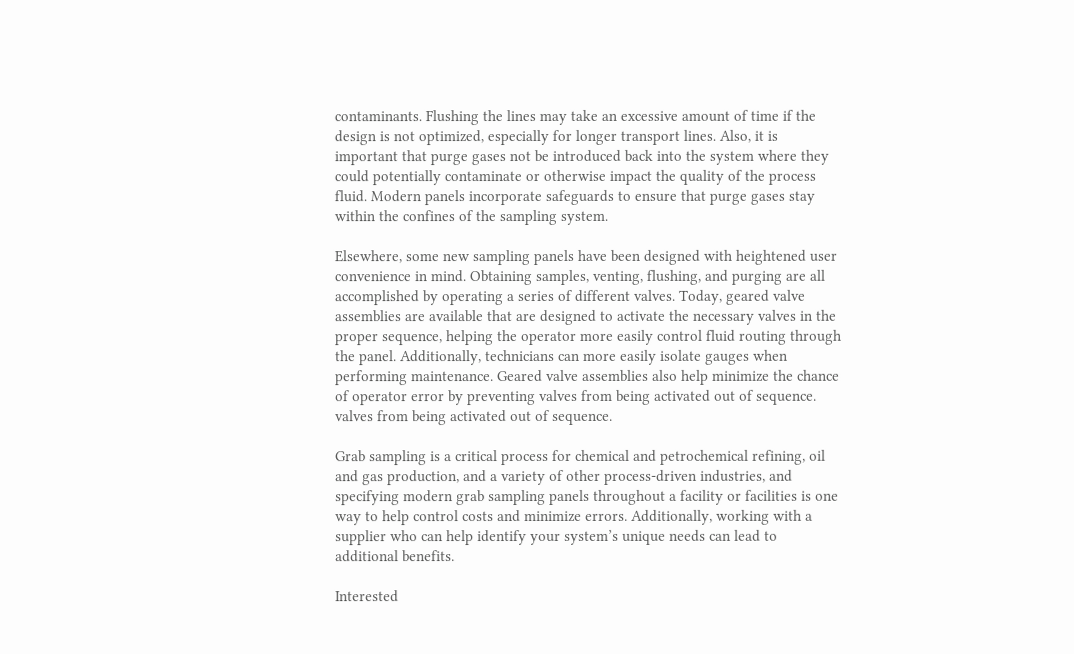contaminants. Flushing the lines may take an excessive amount of time if the design is not optimized, especially for longer transport lines. Also, it is important that purge gases not be introduced back into the system where they could potentially contaminate or otherwise impact the quality of the process fluid. Modern panels incorporate safeguards to ensure that purge gases stay within the confines of the sampling system.

Elsewhere, some new sampling panels have been designed with heightened user convenience in mind. Obtaining samples, venting, flushing, and purging are all accomplished by operating a series of different valves. Today, geared valve assemblies are available that are designed to activate the necessary valves in the proper sequence, helping the operator more easily control fluid routing through the panel. Additionally, technicians can more easily isolate gauges when performing maintenance. Geared valve assemblies also help minimize the chance of operator error by preventing valves from being activated out of sequence. valves from being activated out of sequence.

Grab sampling is a critical process for chemical and petrochemical refining, oil and gas production, and a variety of other process-driven industries, and specifying modern grab sampling panels throughout a facility or facilities is one way to help control costs and minimize errors. Additionally, working with a supplier who can help identify your system’s unique needs can lead to additional benefits.

Interested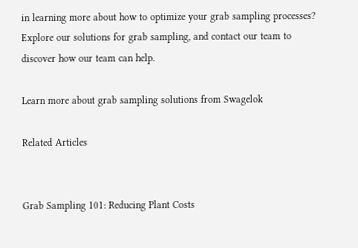in learning more about how to optimize your grab sampling processes? Explore our solutions for grab sampling, and contact our team to discover how our team can help.

Learn more about grab sampling solutions from Swagelok

Related Articles


Grab Sampling 101: Reducing Plant Costs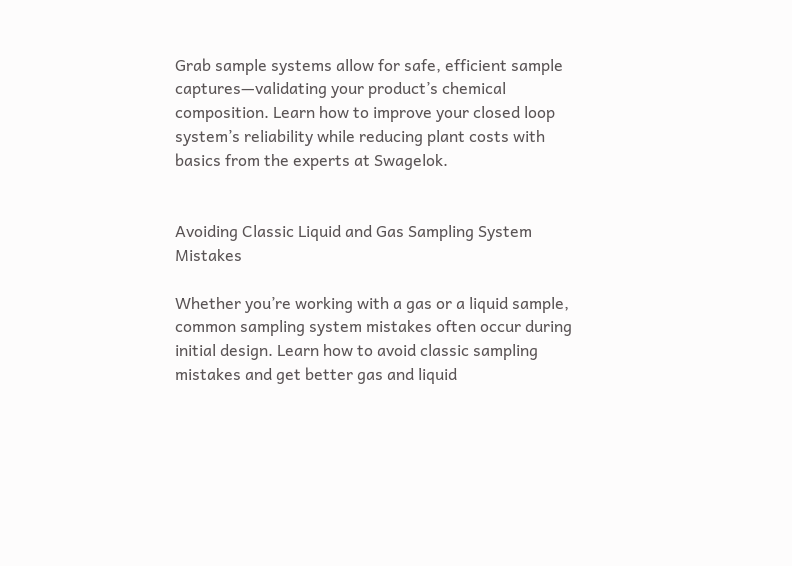Grab sample systems allow for safe, efficient sample captures—validating your product’s chemical composition. Learn how to improve your closed loop system’s reliability while reducing plant costs with basics from the experts at Swagelok.


Avoiding Classic Liquid and Gas Sampling System Mistakes

Whether you’re working with a gas or a liquid sample, common sampling system mistakes often occur during initial design. Learn how to avoid classic sampling mistakes and get better gas and liquid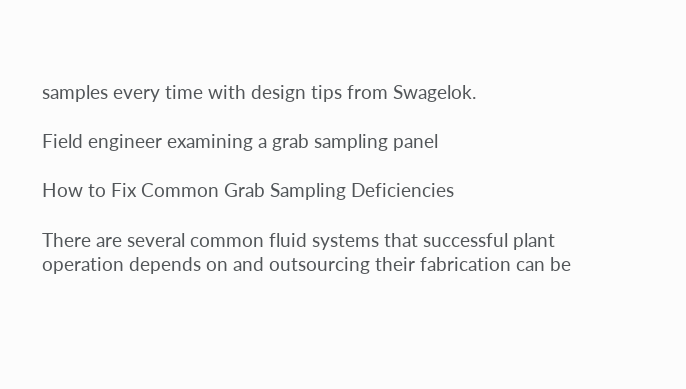samples every time with design tips from Swagelok.

Field engineer examining a grab sampling panel

How to Fix Common Grab Sampling Deficiencies

There are several common fluid systems that successful plant operation depends on and outsourcing their fabrication can be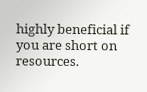highly beneficial if you are short on resources.